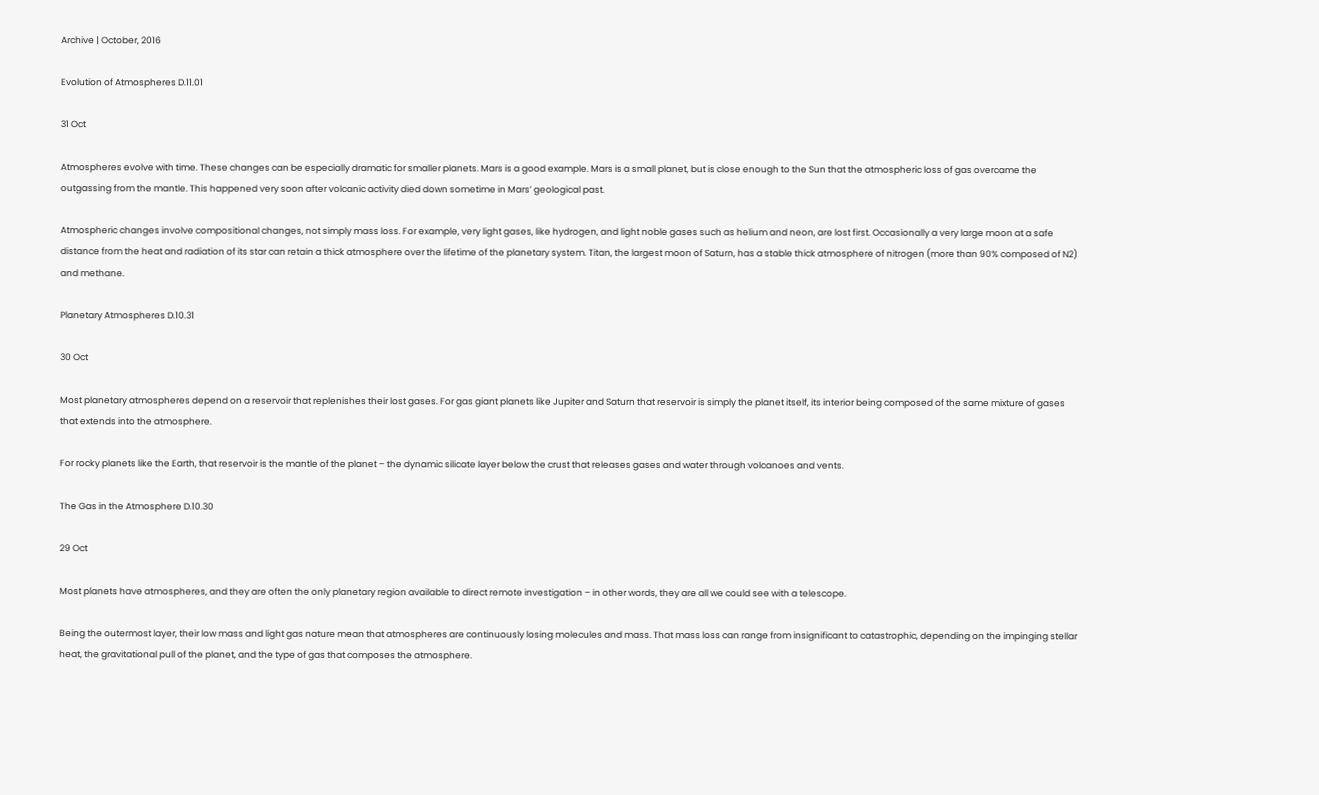Archive | October, 2016

Evolution of Atmospheres D.11.01

31 Oct

Atmospheres evolve with time. These changes can be especially dramatic for smaller planets. Mars is a good example. Mars is a small planet, but is close enough to the Sun that the atmospheric loss of gas overcame the outgassing from the mantle. This happened very soon after volcanic activity died down sometime in Mars’ geological past.

Atmospheric changes involve compositional changes, not simply mass loss. For example, very light gases, like hydrogen, and light noble gases such as helium and neon, are lost first. Occasionally a very large moon at a safe distance from the heat and radiation of its star can retain a thick atmosphere over the lifetime of the planetary system. Titan, the largest moon of Saturn, has a stable thick atmosphere of nitrogen (more than 90% composed of N2) and methane.

Planetary Atmospheres D.10.31

30 Oct

Most planetary atmospheres depend on a reservoir that replenishes their lost gases. For gas giant planets like Jupiter and Saturn that reservoir is simply the planet itself, its interior being composed of the same mixture of gases that extends into the atmosphere.

For rocky planets like the Earth, that reservoir is the mantle of the planet – the dynamic silicate layer below the crust that releases gases and water through volcanoes and vents.

The Gas in the Atmosphere D.10.30

29 Oct

Most planets have atmospheres, and they are often the only planetary region available to direct remote investigation – in other words, they are all we could see with a telescope.

Being the outermost layer, their low mass and light gas nature mean that atmospheres are continuously losing molecules and mass. That mass loss can range from insignificant to catastrophic, depending on the impinging stellar heat, the gravitational pull of the planet, and the type of gas that composes the atmosphere.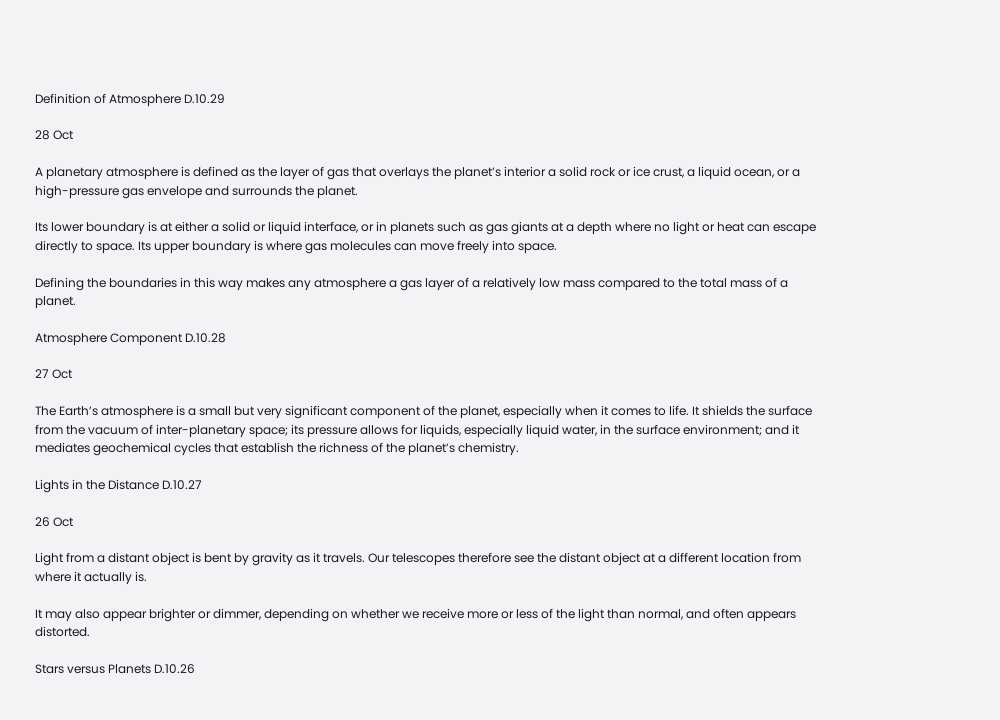Definition of Atmosphere D.10.29

28 Oct

A planetary atmosphere is defined as the layer of gas that overlays the planet’s interior a solid rock or ice crust, a liquid ocean, or a high-pressure gas envelope and surrounds the planet.

Its lower boundary is at either a solid or liquid interface, or in planets such as gas giants at a depth where no light or heat can escape directly to space. Its upper boundary is where gas molecules can move freely into space.

Defining the boundaries in this way makes any atmosphere a gas layer of a relatively low mass compared to the total mass of a planet.

Atmosphere Component D.10.28

27 Oct

The Earth’s atmosphere is a small but very significant component of the planet, especially when it comes to life. It shields the surface from the vacuum of inter-planetary space; its pressure allows for liquids, especially liquid water, in the surface environment; and it mediates geochemical cycles that establish the richness of the planet’s chemistry.

Lights in the Distance D.10.27

26 Oct

Light from a distant object is bent by gravity as it travels. Our telescopes therefore see the distant object at a different location from where it actually is.

It may also appear brighter or dimmer, depending on whether we receive more or less of the light than normal, and often appears distorted.

Stars versus Planets D.10.26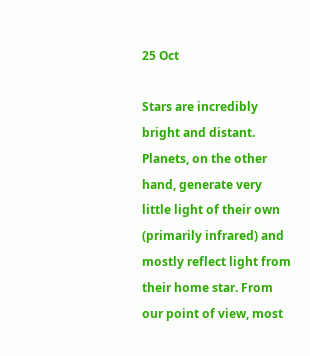25 Oct

Stars are incredibly bright and distant. Planets, on the other hand, generate very little light of their own (primarily infrared) and mostly reflect light from their home star. From our point of view, most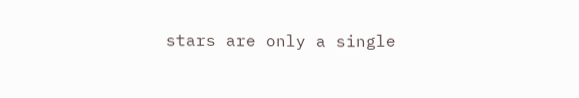stars are only a single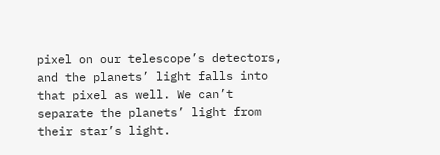pixel on our telescope’s detectors, and the planets’ light falls into that pixel as well. We can’t separate the planets’ light from their star’s light.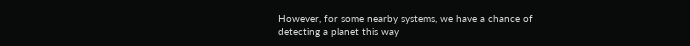However, for some nearby systems, we have a chance of detecting a planet this way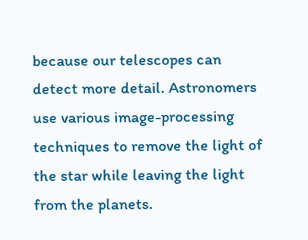because our telescopes can detect more detail. Astronomers use various image-processing techniques to remove the light of the star while leaving the light from the planets.